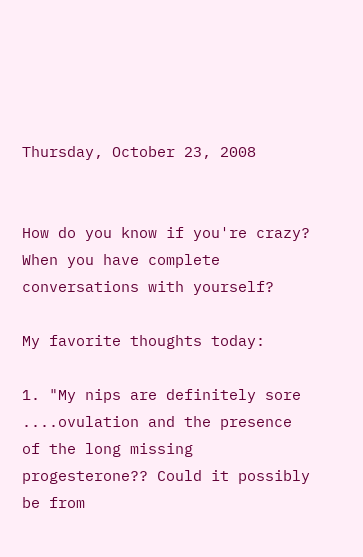Thursday, October 23, 2008


How do you know if you're crazy? When you have complete conversations with yourself?

My favorite thoughts today:

1. "My nips are definitely sore ....ovulation and the presence of the long missing progesterone?? Could it possibly be from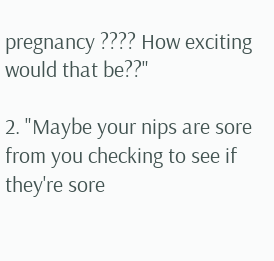pregnancy ???? How exciting would that be??"

2. "Maybe your nips are sore from you checking to see if they're sore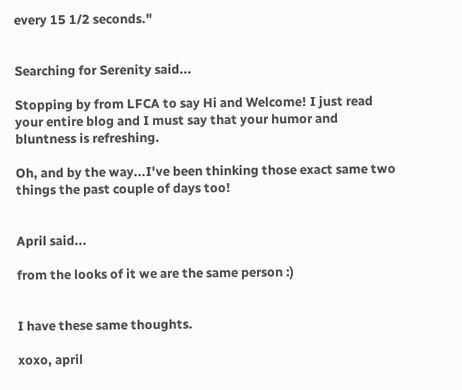every 15 1/2 seconds."


Searching for Serenity said...

Stopping by from LFCA to say Hi and Welcome! I just read your entire blog and I must say that your humor and bluntness is refreshing.

Oh, and by the way...I've been thinking those exact same two things the past couple of days too!


April said...

from the looks of it we are the same person :)


I have these same thoughts.

xoxo, april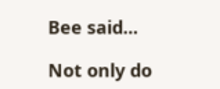Bee said...

Not only do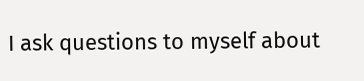I ask questions to myself about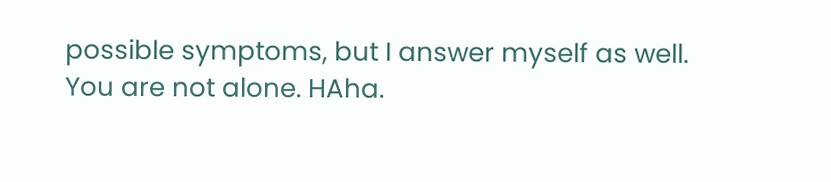possible symptoms, but I answer myself as well. You are not alone. HAha.